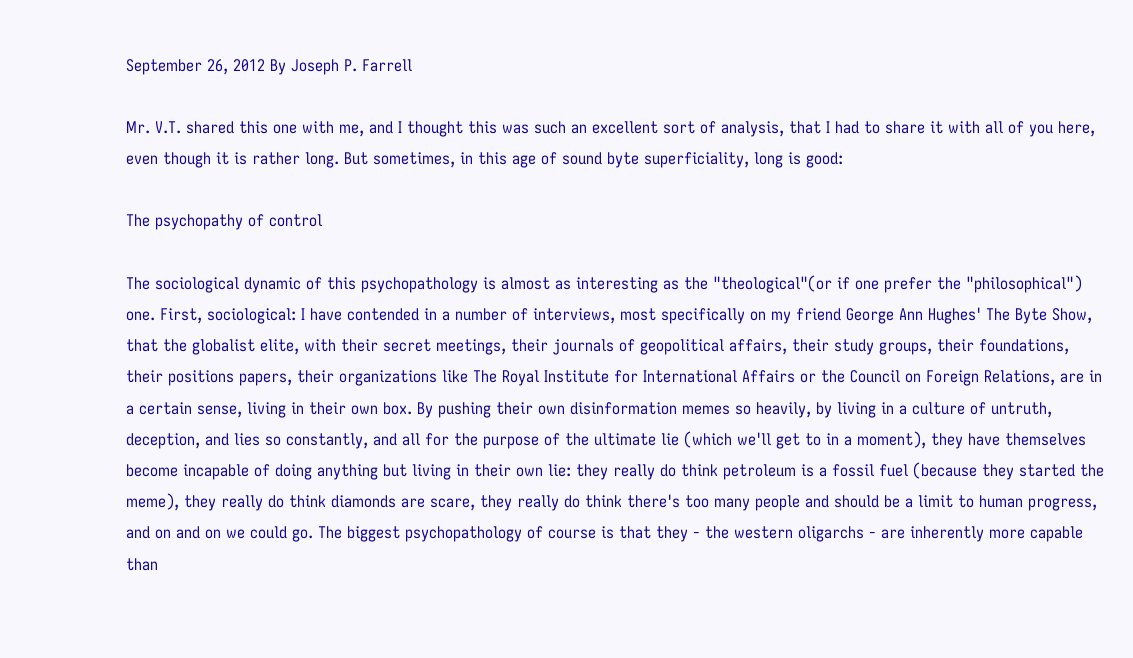September 26, 2012 By Joseph P. Farrell

Mr. V.T. shared this one with me, and I thought this was such an excellent sort of analysis, that I had to share it with all of you here, even though it is rather long. But sometimes, in this age of sound byte superficiality, long is good:

The psychopathy of control

The sociological dynamic of this psychopathology is almost as interesting as the "theological"(or if one prefer the "philosophical") one. First, sociological: I have contended in a number of interviews, most specifically on my friend George Ann Hughes' The Byte Show, that the globalist elite, with their secret meetings, their journals of geopolitical affairs, their study groups, their foundations, their positions papers, their organizations like The Royal Institute for International Affairs or the Council on Foreign Relations, are in a certain sense, living in their own box. By pushing their own disinformation memes so heavily, by living in a culture of untruth, deception, and lies so constantly, and all for the purpose of the ultimate lie (which we'll get to in a moment), they have themselves become incapable of doing anything but living in their own lie: they really do think petroleum is a fossil fuel (because they started the meme), they really do think diamonds are scare, they really do think there's too many people and should be a limit to human progress, and on and on we could go. The biggest psychopathology of course is that they - the western oligarchs - are inherently more capable than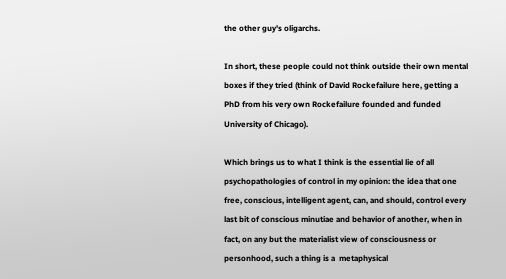the other guy's oligarchs.

In short, these people could not think outside their own mental boxes if they tried (think of David Rockefailure here, getting a PhD from his very own Rockefailure founded and funded University of Chicago).

Which brings us to what I think is the essential lie of all psychopathologies of control in my opinion: the idea that one free, conscious, intelligent agent, can, and should, control every last bit of conscious minutiae and behavior of another, when in fact, on any but the materialist view of consciousness or personhood, such a thing is a  metaphysical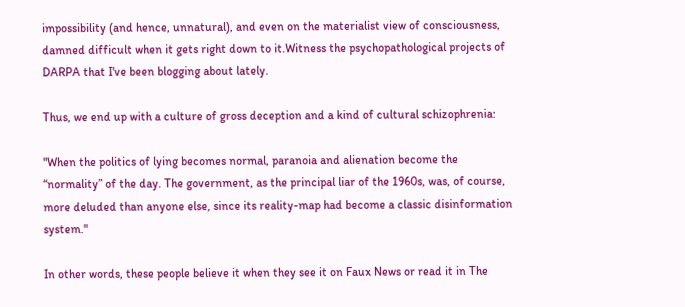impossibility (and hence, unnatural), and even on the materialist view of consciousness, damned difficult when it gets right down to it.Witness the psychopathological projects of DARPA that I've been blogging about lately.

Thus, we end up with a culture of gross deception and a kind of cultural schizophrenia:

"When the politics of lying becomes normal, paranoia and alienation become the “normality” of the day. The government, as the principal liar of the 1960s, was, of course, more deluded than anyone else, since its reality-map had become a classic disinformation system."

In other words, these people believe it when they see it on Faux News or read it in The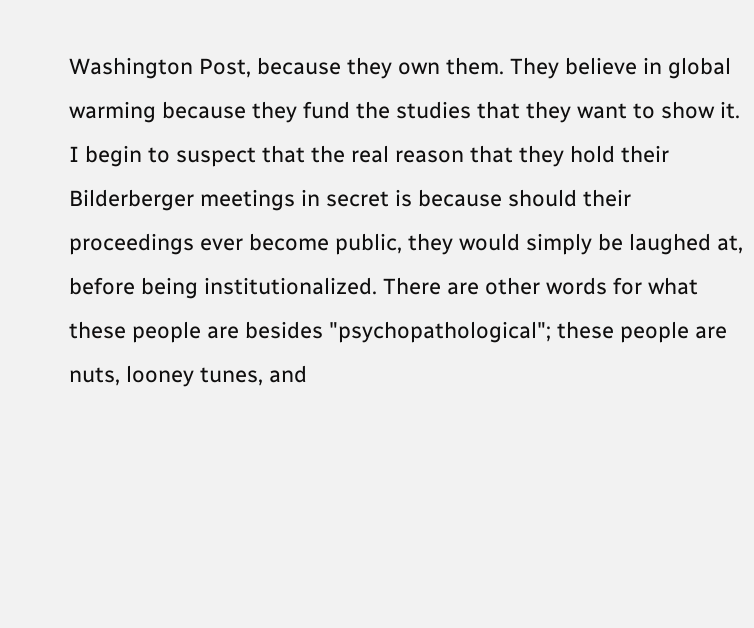Washington Post, because they own them. They believe in global warming because they fund the studies that they want to show it. I begin to suspect that the real reason that they hold their Bilderberger meetings in secret is because should their proceedings ever become public, they would simply be laughed at, before being institutionalized. There are other words for what these people are besides "psychopathological"; these people are nuts, looney tunes, and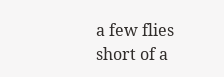a few flies short of a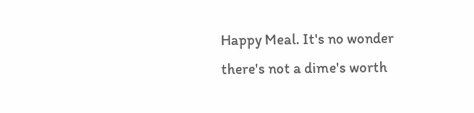Happy Meal. It's no wonder there's not a dime's worth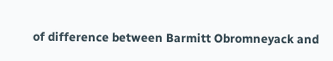of difference between Barmitt Obromneyack and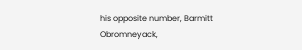his opposite number, Barmitt Obromneyack,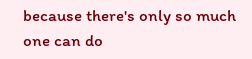because there's only so much one can do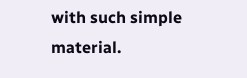with such simple material.